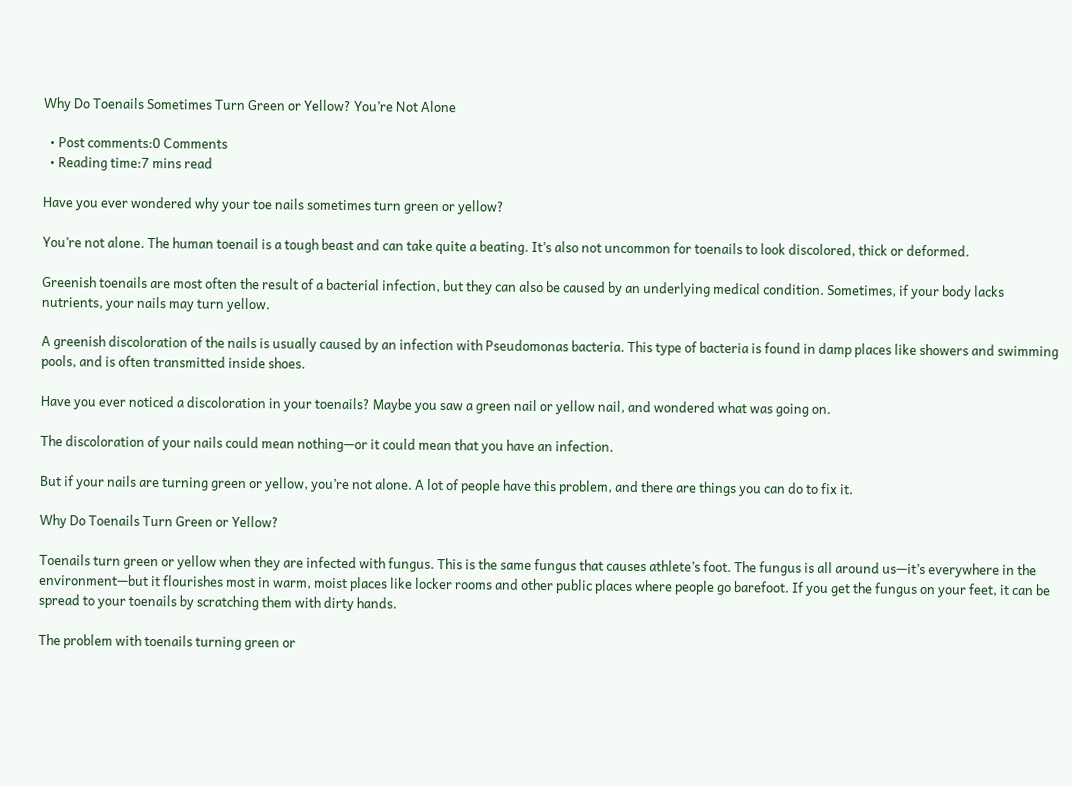Why Do Toenails Sometimes Turn Green or Yellow? You’re Not Alone

  • Post comments:0 Comments
  • Reading time:7 mins read

Have you ever wondered why your toe nails sometimes turn green or yellow?

You’re not alone. The human toenail is a tough beast and can take quite a beating. It’s also not uncommon for toenails to look discolored, thick or deformed.

Greenish toenails are most often the result of a bacterial infection, but they can also be caused by an underlying medical condition. Sometimes, if your body lacks nutrients, your nails may turn yellow.

A greenish discoloration of the nails is usually caused by an infection with Pseudomonas bacteria. This type of bacteria is found in damp places like showers and swimming pools, and is often transmitted inside shoes.

Have you ever noticed a discoloration in your toenails? Maybe you saw a green nail or yellow nail, and wondered what was going on.

The discoloration of your nails could mean nothing—or it could mean that you have an infection.

But if your nails are turning green or yellow, you’re not alone. A lot of people have this problem, and there are things you can do to fix it.

Why Do Toenails Turn Green or Yellow?

Toenails turn green or yellow when they are infected with fungus. This is the same fungus that causes athlete’s foot. The fungus is all around us—it’s everywhere in the environment—but it flourishes most in warm, moist places like locker rooms and other public places where people go barefoot. If you get the fungus on your feet, it can be spread to your toenails by scratching them with dirty hands.

The problem with toenails turning green or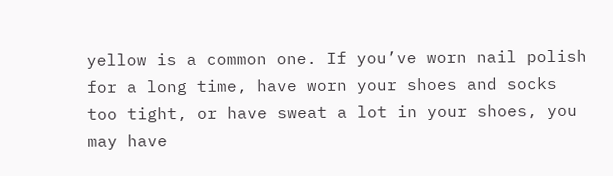yellow is a common one. If you’ve worn nail polish for a long time, have worn your shoes and socks too tight, or have sweat a lot in your shoes, you may have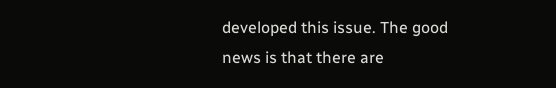developed this issue. The good news is that there are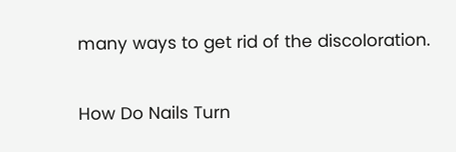many ways to get rid of the discoloration.

How Do Nails Turn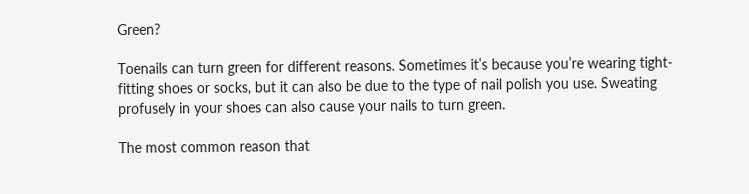Green?

Toenails can turn green for different reasons. Sometimes it’s because you’re wearing tight-fitting shoes or socks, but it can also be due to the type of nail polish you use. Sweating profusely in your shoes can also cause your nails to turn green.

The most common reason that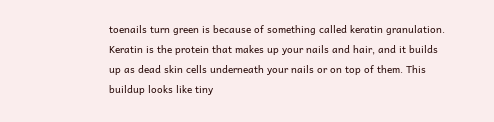toenails turn green is because of something called keratin granulation. Keratin is the protein that makes up your nails and hair, and it builds up as dead skin cells underneath your nails or on top of them. This buildup looks like tiny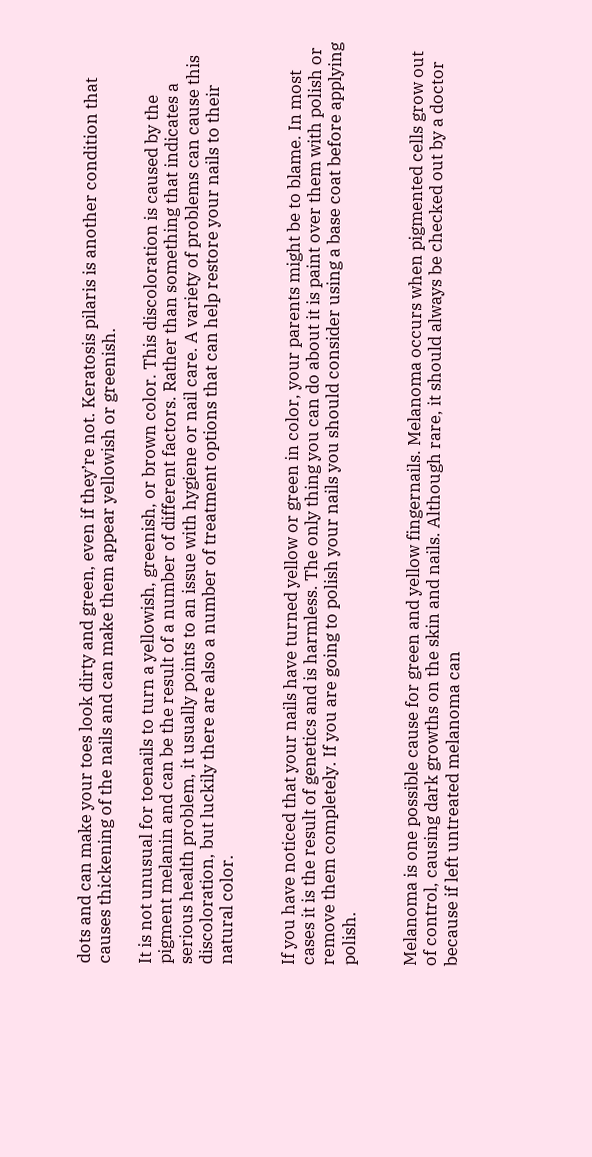dots and can make your toes look dirty and green, even if they’re not. Keratosis pilaris is another condition that causes thickening of the nails and can make them appear yellowish or greenish.

It is not unusual for toenails to turn a yellowish, greenish, or brown color. This discoloration is caused by the pigment melanin and can be the result of a number of different factors. Rather than something that indicates a serious health problem, it usually points to an issue with hygiene or nail care. A variety of problems can cause this discoloration, but luckily there are also a number of treatment options that can help restore your nails to their natural color.


If you have noticed that your nails have turned yellow or green in color, your parents might be to blame. In most cases it is the result of genetics and is harmless. The only thing you can do about it is paint over them with polish or remove them completely. If you are going to polish your nails you should consider using a base coat before applying polish.


Melanoma is one possible cause for green and yellow fingernails. Melanoma occurs when pigmented cells grow out of control, causing dark growths on the skin and nails. Although rare, it should always be checked out by a doctor because if left untreated melanoma can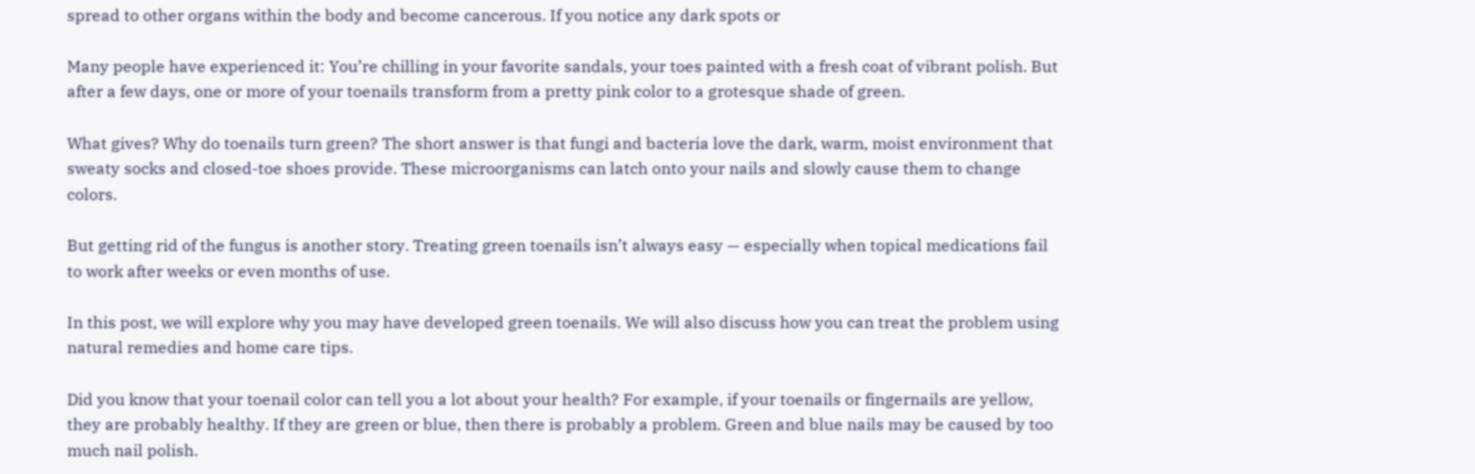spread to other organs within the body and become cancerous. If you notice any dark spots or

Many people have experienced it: You’re chilling in your favorite sandals, your toes painted with a fresh coat of vibrant polish. But after a few days, one or more of your toenails transform from a pretty pink color to a grotesque shade of green.

What gives? Why do toenails turn green? The short answer is that fungi and bacteria love the dark, warm, moist environment that sweaty socks and closed-toe shoes provide. These microorganisms can latch onto your nails and slowly cause them to change colors.

But getting rid of the fungus is another story. Treating green toenails isn’t always easy — especially when topical medications fail to work after weeks or even months of use.

In this post, we will explore why you may have developed green toenails. We will also discuss how you can treat the problem using natural remedies and home care tips.

Did you know that your toenail color can tell you a lot about your health? For example, if your toenails or fingernails are yellow, they are probably healthy. If they are green or blue, then there is probably a problem. Green and blue nails may be caused by too much nail polish.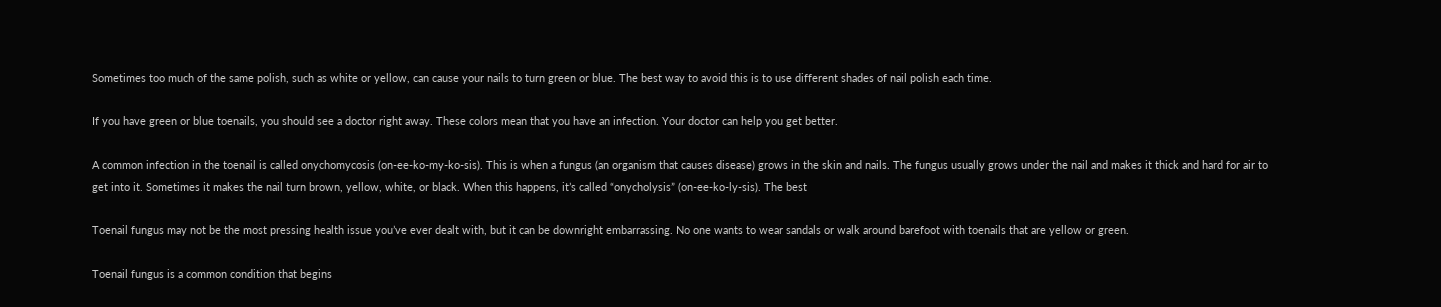Sometimes too much of the same polish, such as white or yellow, can cause your nails to turn green or blue. The best way to avoid this is to use different shades of nail polish each time.

If you have green or blue toenails, you should see a doctor right away. These colors mean that you have an infection. Your doctor can help you get better.

A common infection in the toenail is called onychomycosis (on-ee-ko-my-ko-sis). This is when a fungus (an organism that causes disease) grows in the skin and nails. The fungus usually grows under the nail and makes it thick and hard for air to get into it. Sometimes it makes the nail turn brown, yellow, white, or black. When this happens, it’s called “onycholysis” (on-ee-ko-ly-sis). The best

Toenail fungus may not be the most pressing health issue you’ve ever dealt with, but it can be downright embarrassing. No one wants to wear sandals or walk around barefoot with toenails that are yellow or green.

Toenail fungus is a common condition that begins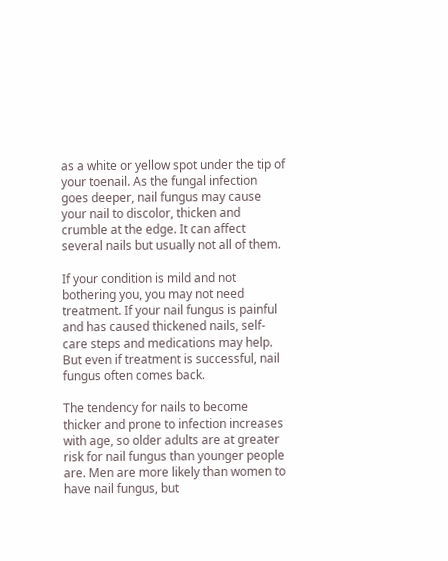as a white or yellow spot under the tip of your toenail. As the fungal infection goes deeper, nail fungus may cause your nail to discolor, thicken and crumble at the edge. It can affect several nails but usually not all of them.

If your condition is mild and not bothering you, you may not need treatment. If your nail fungus is painful and has caused thickened nails, self-care steps and medications may help. But even if treatment is successful, nail fungus often comes back.

The tendency for nails to become thicker and prone to infection increases with age, so older adults are at greater risk for nail fungus than younger people are. Men are more likely than women to have nail fungus, but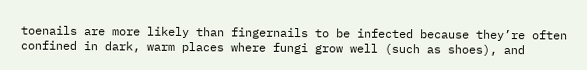toenails are more likely than fingernails to be infected because they’re often confined in dark, warm places where fungi grow well (such as shoes), and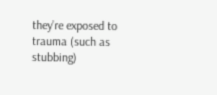they’re exposed to trauma (such as stubbing)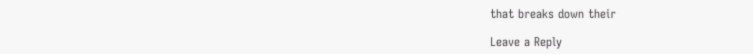that breaks down their

Leave a Reply